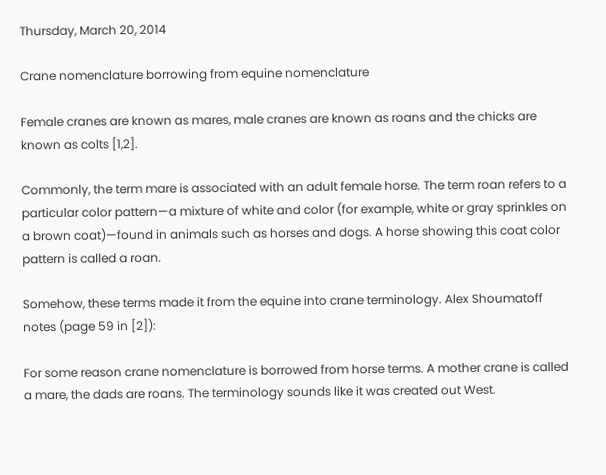Thursday, March 20, 2014

Crane nomenclature borrowing from equine nomenclature

Female cranes are known as mares, male cranes are known as roans and the chicks are known as colts [1,2].

Commonly, the term mare is associated with an adult female horse. The term roan refers to a particular color pattern—a mixture of white and color (for example, white or gray sprinkles on a brown coat)—found in animals such as horses and dogs. A horse showing this coat color pattern is called a roan.

Somehow, these terms made it from the equine into crane terminology. Alex Shoumatoff notes (page 59 in [2]):

For some reason crane nomenclature is borrowed from horse terms. A mother crane is called a mare, the dads are roans. The terminology sounds like it was created out West.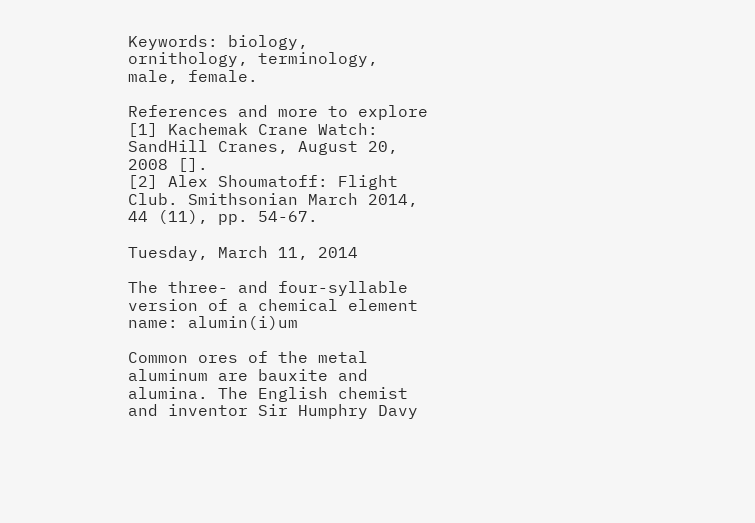Keywords: biology, ornithology, terminology, male, female.

References and more to explore
[1] Kachemak Crane Watch: SandHill Cranes, August 20, 2008 [].
[2] Alex Shoumatoff: Flight Club. Smithsonian March 2014, 44 (11), pp. 54-67.

Tuesday, March 11, 2014

The three- and four-syllable version of a chemical element name: alumin(i)um

Common ores of the metal aluminum are bauxite and alumina. The English chemist and inventor Sir Humphry Davy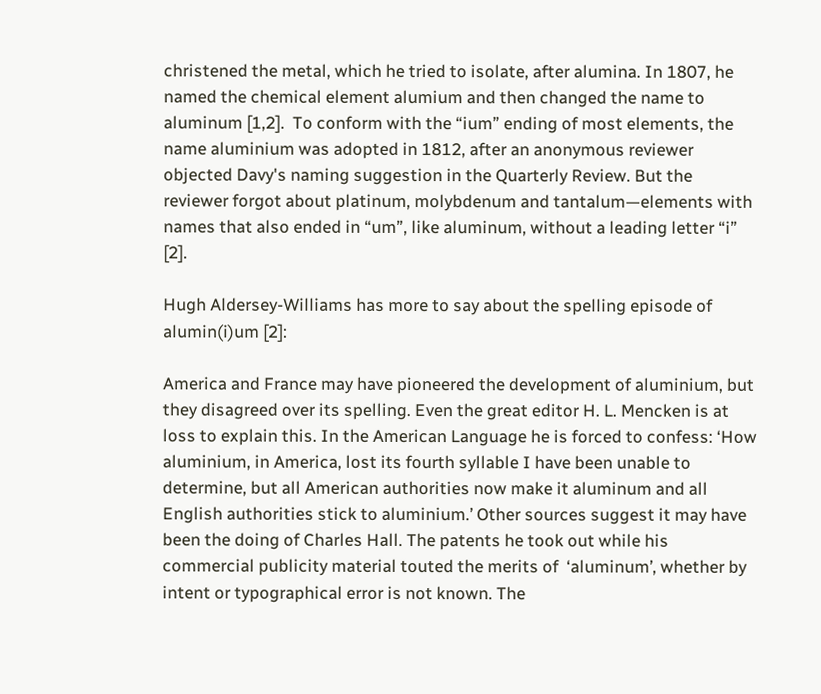christened the metal, which he tried to isolate, after alumina. In 1807, he named the chemical element alumium and then changed the name to aluminum [1,2].  To conform with the “ium” ending of most elements, the name aluminium was adopted in 1812, after an anonymous reviewer objected Davy's naming suggestion in the Quarterly Review. But the reviewer forgot about platinum, molybdenum and tantalum—elements with names that also ended in “um”, like aluminum, without a leading letter “i” [2].

Hugh Aldersey-Williams has more to say about the spelling episode of alumin(i)um [2]:

America and France may have pioneered the development of aluminium, but they disagreed over its spelling. Even the great editor H. L. Mencken is at loss to explain this. In the American Language he is forced to confess: ‘How aluminium, in America, lost its fourth syllable I have been unable to determine, but all American authorities now make it aluminum and all English authorities stick to aluminium.’ Other sources suggest it may have been the doing of Charles Hall. The patents he took out while his commercial publicity material touted the merits of  ‘aluminum’, whether by intent or typographical error is not known. The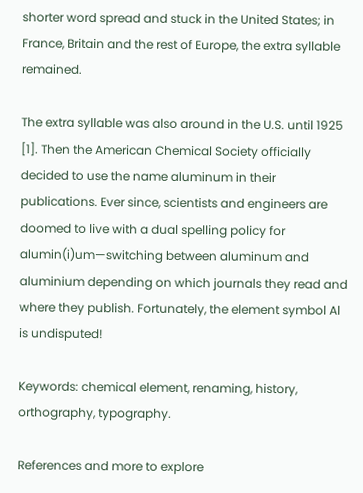shorter word spread and stuck in the United States; in France, Britain and the rest of Europe, the extra syllable remained.

The extra syllable was also around in the U.S. until 1925 [1]. Then the American Chemical Society officially decided to use the name aluminum in their publications. Ever since, scientists and engineers are doomed to live with a dual spelling policy for alumin(i)um—switching between aluminum and aluminium depending on which journals they read and where they publish. Fortunately, the element symbol Al is undisputed!

Keywords: chemical element, renaming, history, orthography, typography.

References and more to explore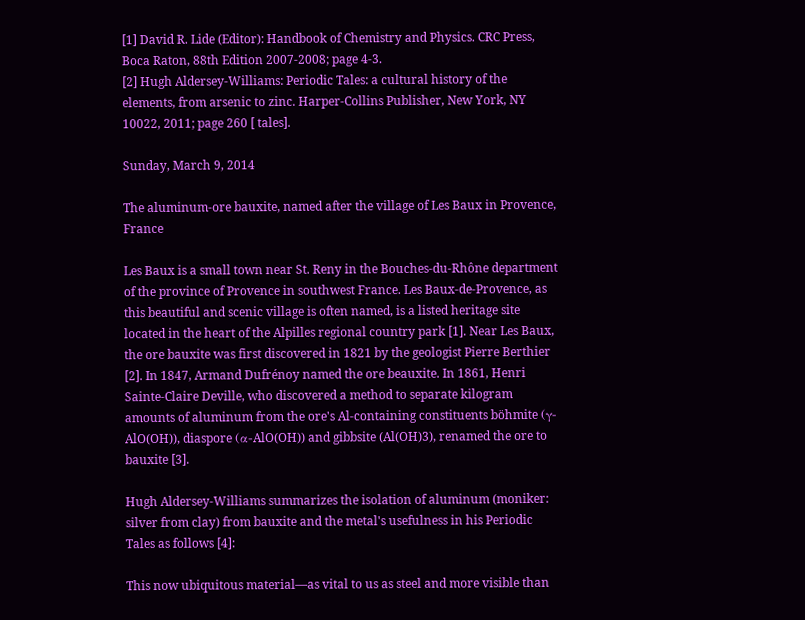[1] David R. Lide (Editor): Handbook of Chemistry and Physics. CRC Press, Boca Raton, 88th Edition 2007-2008; page 4-3.
[2] Hugh Aldersey-Williams: Periodic Tales: a cultural history of the elements, from arsenic to zinc. Harper-Collins Publisher, New York, NY 10022, 2011; page 260 [ tales].

Sunday, March 9, 2014

The aluminum-ore bauxite, named after the village of Les Baux in Provence, France

Les Baux is a small town near St. Reny in the Bouches-du-Rhône department of the province of Provence in southwest France. Les Baux-de-Provence, as this beautiful and scenic village is often named, is a listed heritage site located in the heart of the Alpilles regional country park [1]. Near Les Baux, the ore bauxite was first discovered in 1821 by the geologist Pierre Berthier [2]. In 1847, Armand Dufrénoy named the ore beauxite. In 1861, Henri Sainte-Claire Deville, who discovered a method to separate kilogram amounts of aluminum from the ore's Al-containing constituents böhmite (γ-AlO(OH)), diaspore (α-AlO(OH)) and gibbsite (Al(OH)3), renamed the ore to bauxite [3].

Hugh Aldersey-Williams summarizes the isolation of aluminum (moniker: silver from clay) from bauxite and the metal's usefulness in his Periodic Tales as follows [4]:

This now ubiquitous material—as vital to us as steel and more visible than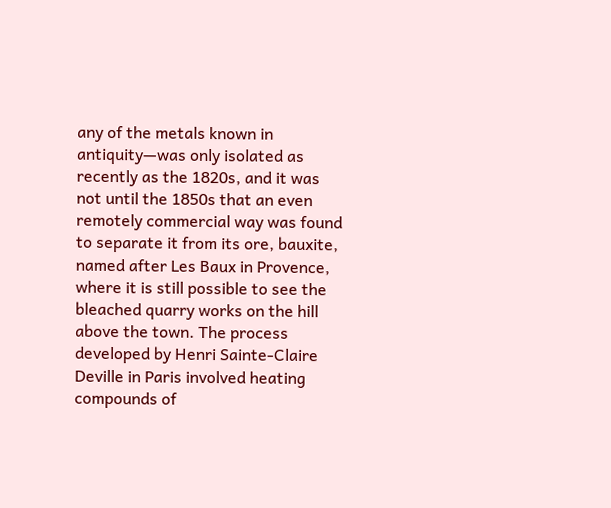any of the metals known in antiquity—was only isolated as recently as the 1820s, and it was not until the 1850s that an even remotely commercial way was found to separate it from its ore, bauxite, named after Les Baux in Provence, where it is still possible to see the bleached quarry works on the hill above the town. The process developed by Henri Sainte-Claire Deville in Paris involved heating compounds of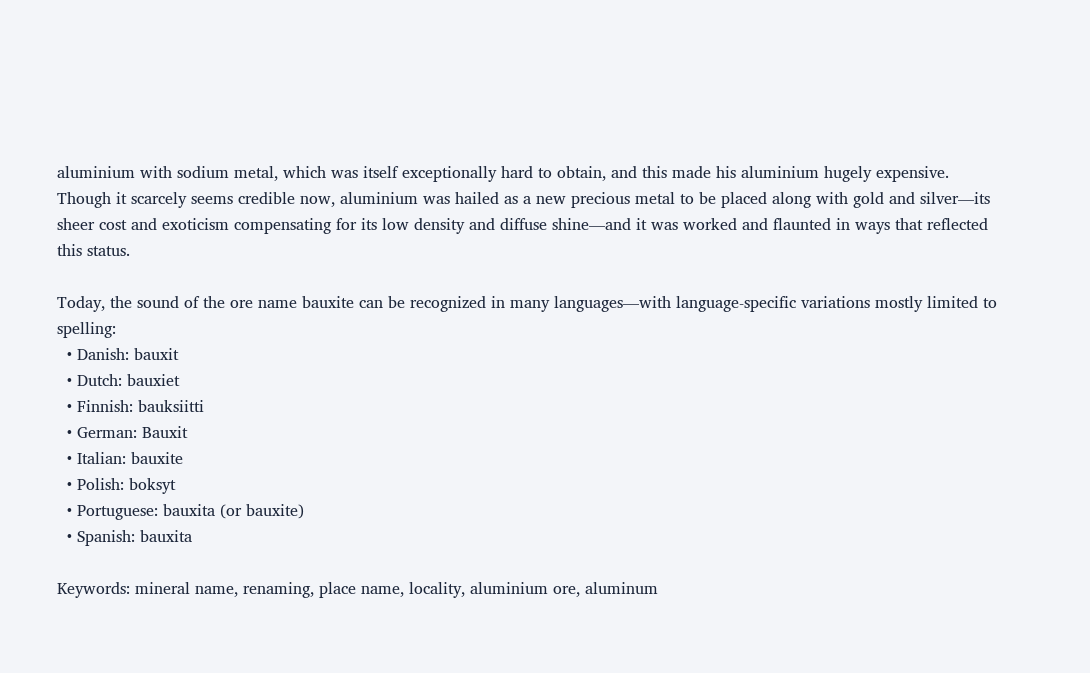aluminium with sodium metal, which was itself exceptionally hard to obtain, and this made his aluminium hugely expensive. Though it scarcely seems credible now, aluminium was hailed as a new precious metal to be placed along with gold and silver—its sheer cost and exoticism compensating for its low density and diffuse shine—and it was worked and flaunted in ways that reflected this status.

Today, the sound of the ore name bauxite can be recognized in many languages—with language-specific variations mostly limited to spelling:
  • Danish: bauxit
  • Dutch: bauxiet
  • Finnish: bauksiitti
  • German: Bauxit
  • Italian: bauxite
  • Polish: boksyt
  • Portuguese: bauxita (or bauxite)
  • Spanish: bauxita

Keywords: mineral name, renaming, place name, locality, aluminium ore, aluminum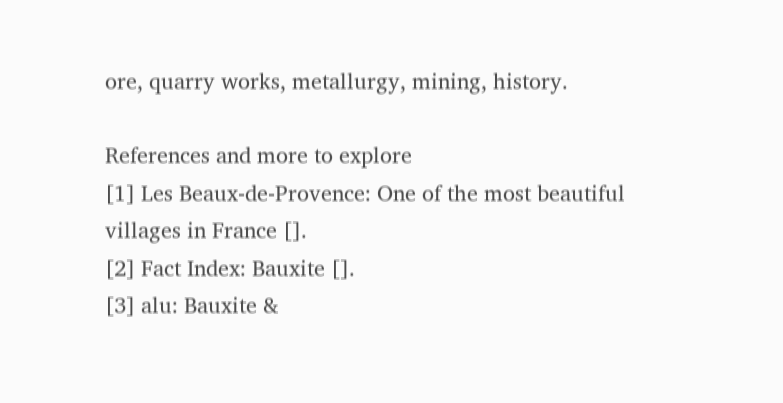ore, quarry works, metallurgy, mining, history.

References and more to explore
[1] Les Beaux-de-Provence: One of the most beautiful villages in France [].
[2] Fact Index: Bauxite [].
[3] alu: Bauxite &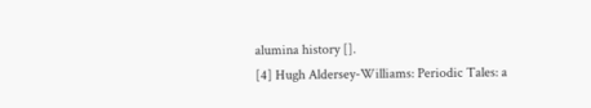alumina history [].
[4] Hugh Aldersey-Williams: Periodic Tales: a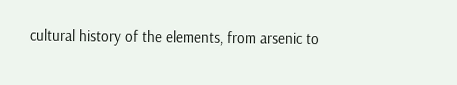cultural history of the elements, from arsenic to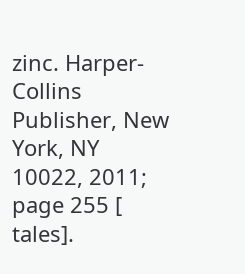zinc. Harper-Collins Publisher, New York, NY 10022, 2011; page 255 [ tales].